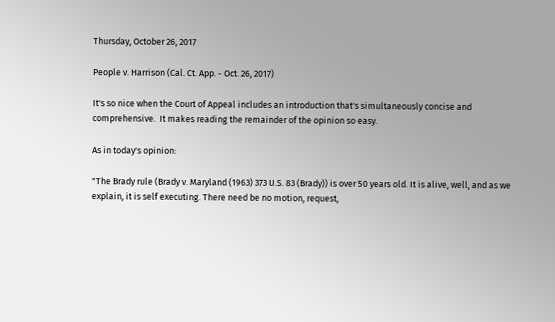Thursday, October 26, 2017

People v. Harrison (Cal. Ct. App. - Oct. 26, 2017)

It's so nice when the Court of Appeal includes an introduction that's simultaneously concise and comprehensive.  It makes reading the remainder of the opinion so easy.

As in today's opinion:

"The Brady rule (Brady v. Maryland (1963) 373 U.S. 83 (Brady)) is over 50 years old. It is alive, well, and as we explain, it is self executing. There need be no motion, request,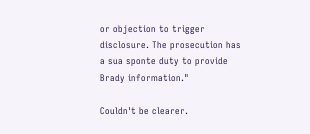or objection to trigger disclosure. The prosecution has a sua sponte duty to provide Brady information."

Couldn't be clearer.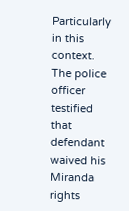Particularly in this context.  The police officer testified that defendant waived his Miranda rights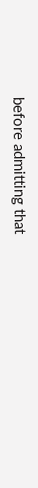before admitting that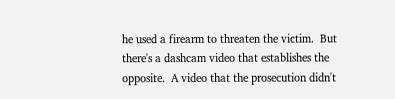he used a firearm to threaten the victim.  But there's a dashcam video that establishes the opposite.  A video that the prosecution didn't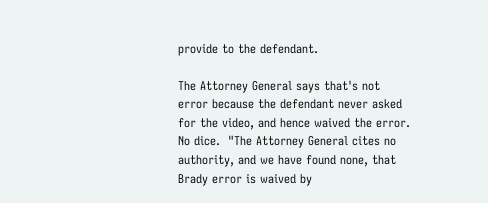provide to the defendant.

The Attorney General says that's not error because the defendant never asked for the video, and hence waived the error.  No dice.  "The Attorney General cites no authority, and we have found none, that Brady error is waived by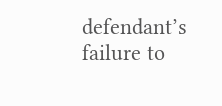defendant’s failure to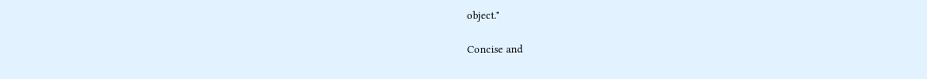object."

Concise and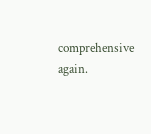comprehensive again.